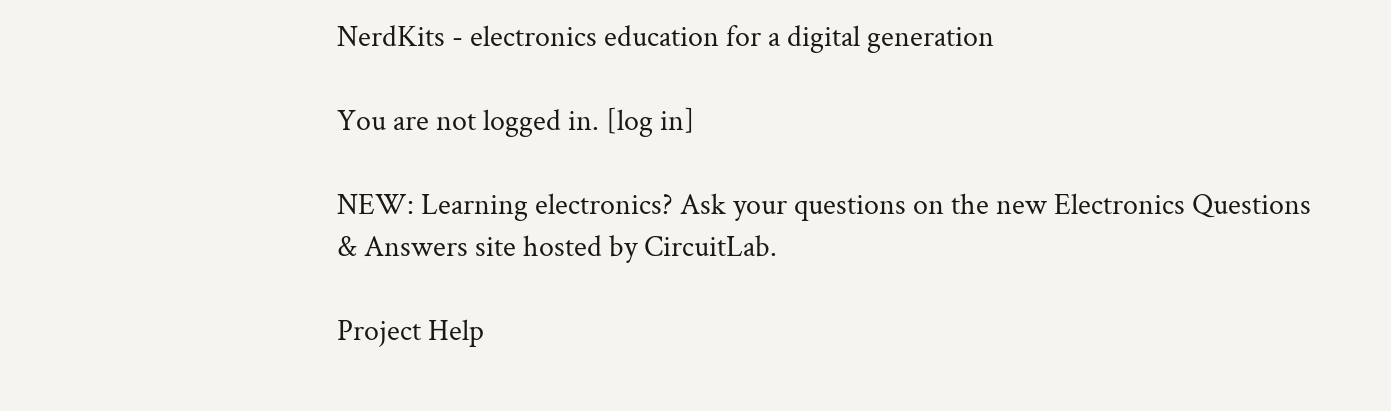NerdKits - electronics education for a digital generation

You are not logged in. [log in]

NEW: Learning electronics? Ask your questions on the new Electronics Questions & Answers site hosted by CircuitLab.

Project Help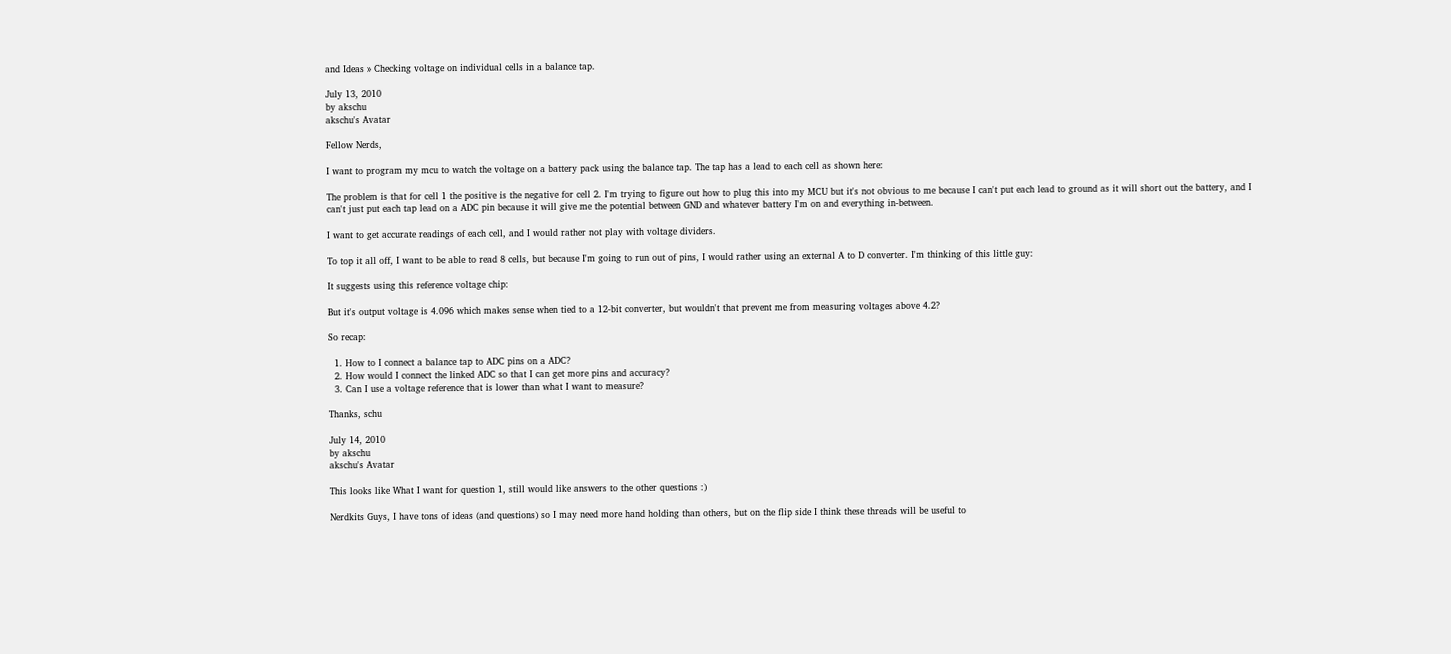and Ideas » Checking voltage on individual cells in a balance tap.

July 13, 2010
by akschu
akschu's Avatar

Fellow Nerds,

I want to program my mcu to watch the voltage on a battery pack using the balance tap. The tap has a lead to each cell as shown here:

The problem is that for cell 1 the positive is the negative for cell 2. I'm trying to figure out how to plug this into my MCU but it's not obvious to me because I can't put each lead to ground as it will short out the battery, and I can't just put each tap lead on a ADC pin because it will give me the potential between GND and whatever battery I'm on and everything in-between.

I want to get accurate readings of each cell, and I would rather not play with voltage dividers.

To top it all off, I want to be able to read 8 cells, but because I'm going to run out of pins, I would rather using an external A to D converter. I'm thinking of this little guy:

It suggests using this reference voltage chip:

But it's output voltage is 4.096 which makes sense when tied to a 12-bit converter, but wouldn't that prevent me from measuring voltages above 4.2?

So recap:

  1. How to I connect a balance tap to ADC pins on a ADC?
  2. How would I connect the linked ADC so that I can get more pins and accuracy?
  3. Can I use a voltage reference that is lower than what I want to measure?

Thanks, schu

July 14, 2010
by akschu
akschu's Avatar

This looks like What I want for question 1, still would like answers to the other questions :)

Nerdkits Guys, I have tons of ideas (and questions) so I may need more hand holding than others, but on the flip side I think these threads will be useful to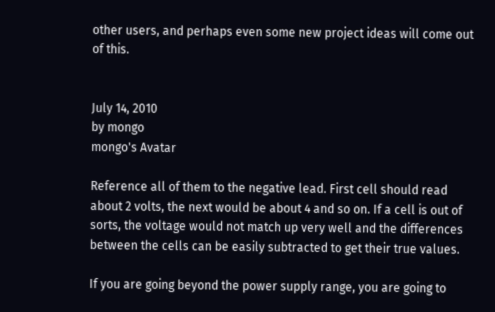other users, and perhaps even some new project ideas will come out of this.


July 14, 2010
by mongo
mongo's Avatar

Reference all of them to the negative lead. First cell should read about 2 volts, the next would be about 4 and so on. If a cell is out of sorts, the voltage would not match up very well and the differences between the cells can be easily subtracted to get their true values.

If you are going beyond the power supply range, you are going to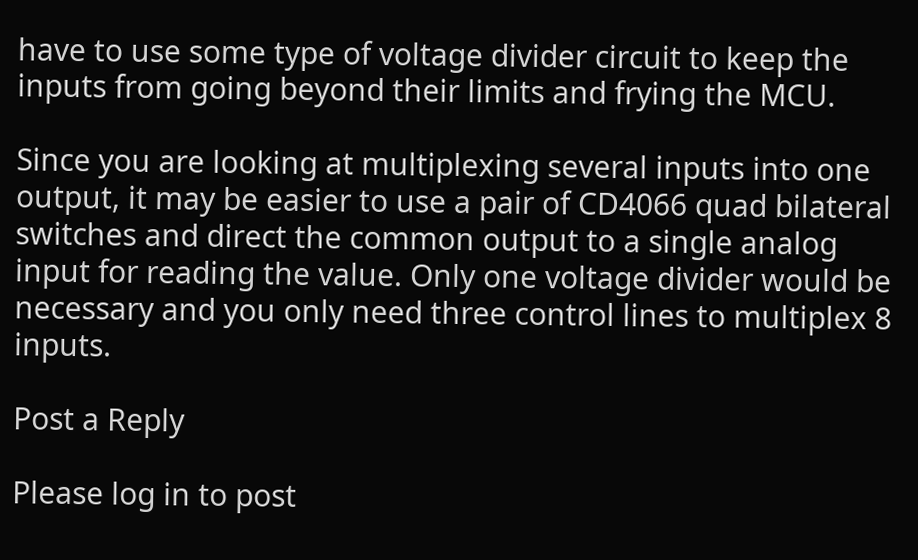have to use some type of voltage divider circuit to keep the inputs from going beyond their limits and frying the MCU.

Since you are looking at multiplexing several inputs into one output, it may be easier to use a pair of CD4066 quad bilateral switches and direct the common output to a single analog input for reading the value. Only one voltage divider would be necessary and you only need three control lines to multiplex 8 inputs.

Post a Reply

Please log in to post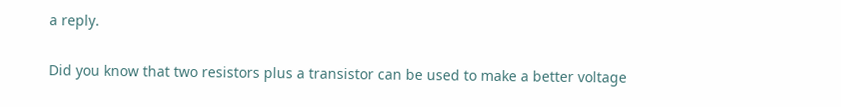a reply.

Did you know that two resistors plus a transistor can be used to make a better voltage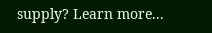supply? Learn more...